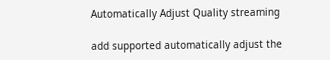Automatically Adjust Quality streaming

add supported automatically adjust the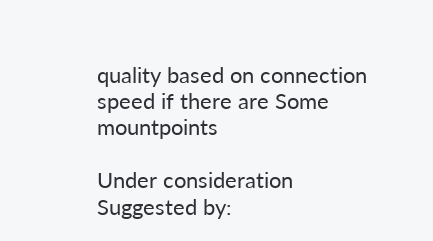quality based on connection speed if there are Some mountpoints

Under consideration Suggested by: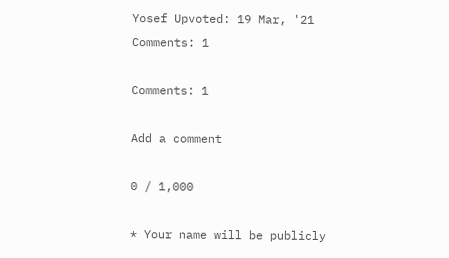Yosef Upvoted: 19 Mar, '21 Comments: 1

Comments: 1

Add a comment

0 / 1,000

* Your name will be publicly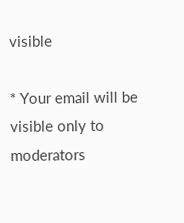visible

* Your email will be visible only to moderators